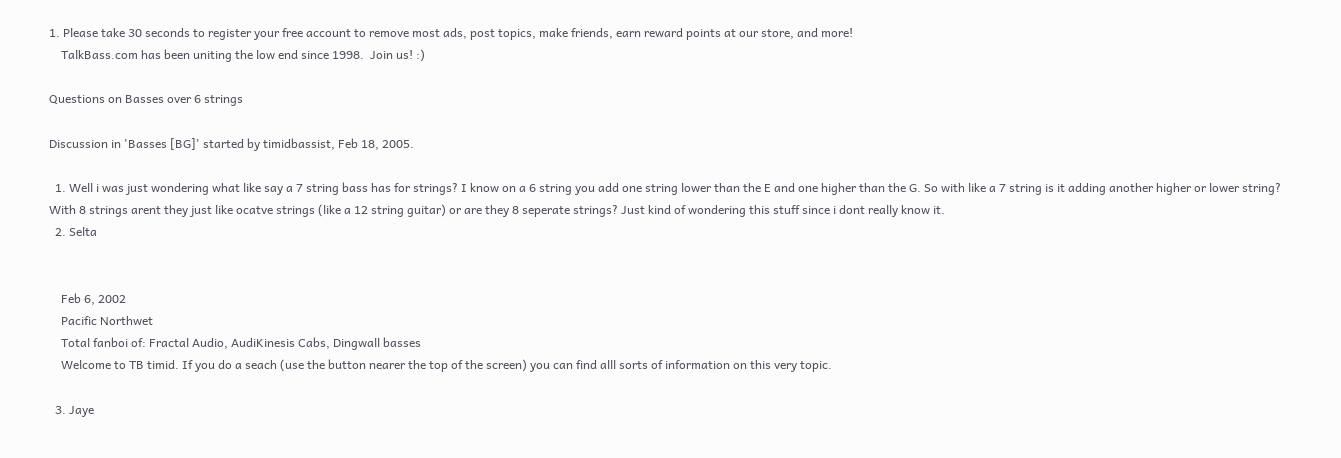1. Please take 30 seconds to register your free account to remove most ads, post topics, make friends, earn reward points at our store, and more!
    TalkBass.com has been uniting the low end since 1998.  Join us! :)

Questions on Basses over 6 strings

Discussion in 'Basses [BG]' started by timidbassist, Feb 18, 2005.

  1. Well i was just wondering what like say a 7 string bass has for strings? I know on a 6 string you add one string lower than the E and one higher than the G. So with like a 7 string is it adding another higher or lower string? With 8 strings arent they just like ocatve strings (like a 12 string guitar) or are they 8 seperate strings? Just kind of wondering this stuff since i dont really know it.
  2. Selta


    Feb 6, 2002
    Pacific Northwet
    Total fanboi of: Fractal Audio, AudiKinesis Cabs, Dingwall basses
    Welcome to TB timid. If you do a seach (use the button nearer the top of the screen) you can find alll sorts of information on this very topic.

  3. Jaye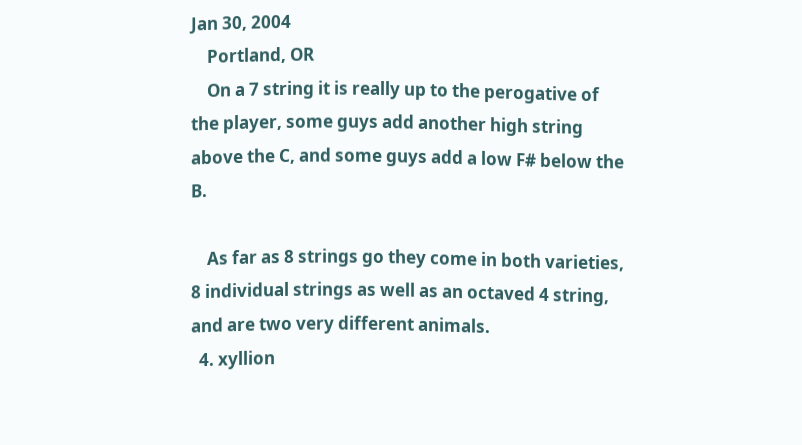Jan 30, 2004
    Portland, OR
    On a 7 string it is really up to the perogative of the player, some guys add another high string above the C, and some guys add a low F# below the B.

    As far as 8 strings go they come in both varieties, 8 individual strings as well as an octaved 4 string, and are two very different animals.
  4. xyllion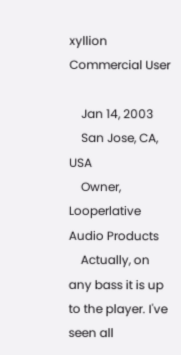xyllion Commercial User

    Jan 14, 2003
    San Jose, CA, USA
    Owner, Looperlative Audio Products
    Actually, on any bass it is up to the player. I've seen all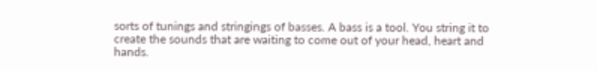sorts of tunings and stringings of basses. A bass is a tool. You string it to create the sounds that are waiting to come out of your head, heart and hands.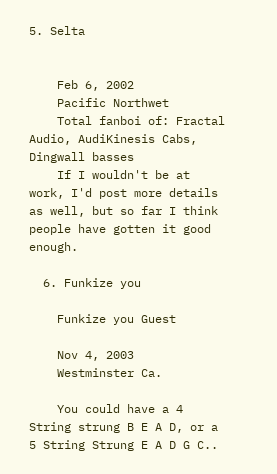5. Selta


    Feb 6, 2002
    Pacific Northwet
    Total fanboi of: Fractal Audio, AudiKinesis Cabs, Dingwall basses
    If I wouldn't be at work, I'd post more details as well, but so far I think people have gotten it good enough.

  6. Funkize you

    Funkize you Guest

    Nov 4, 2003
    Westminster Ca.

    You could have a 4 String strung B E A D, or a 5 String Strung E A D G C..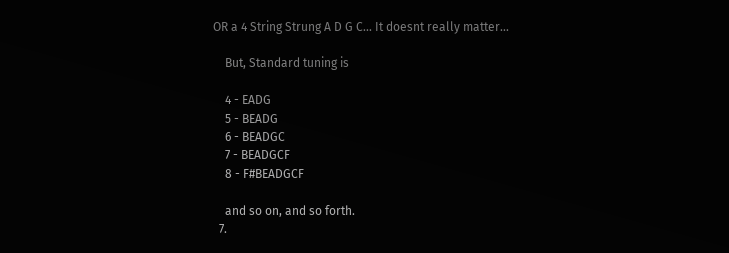OR a 4 String Strung A D G C... It doesnt really matter...

    But, Standard tuning is

    4 - EADG
    5 - BEADG
    6 - BEADGC
    7 - BEADGCF
    8 - F#BEADGCF

    and so on, and so forth.
  7.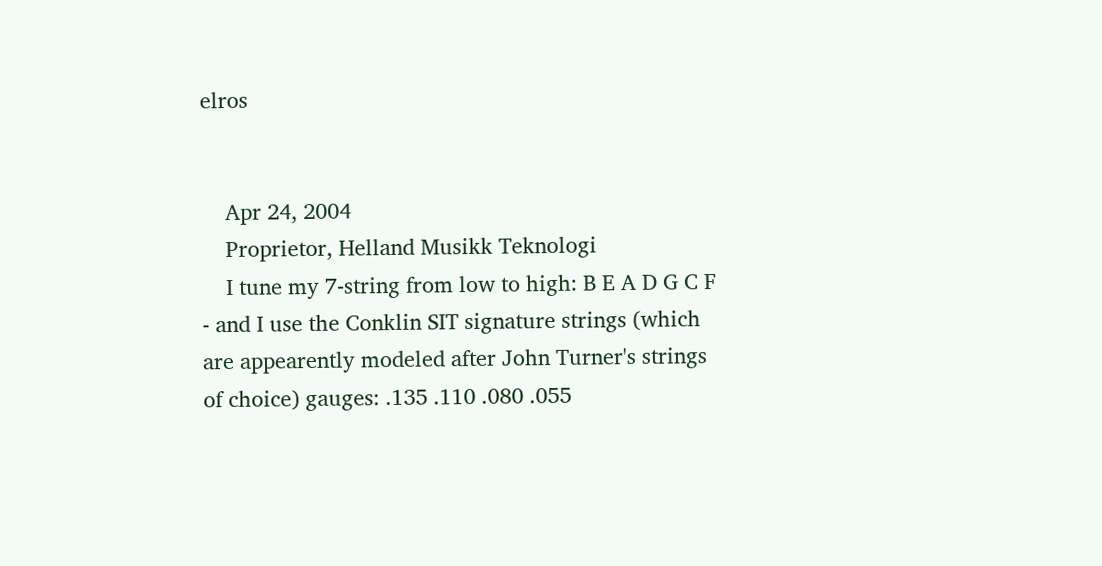elros


    Apr 24, 2004
    Proprietor, Helland Musikk Teknologi
    I tune my 7-string from low to high: B E A D G C F - and I use the Conklin SIT signature strings (which are appearently modeled after John Turner's strings of choice) gauges: .135 .110 .080 .055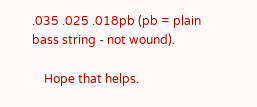.035 .025 .018pb (pb = plain bass string - not wound).

    Hope that helps.